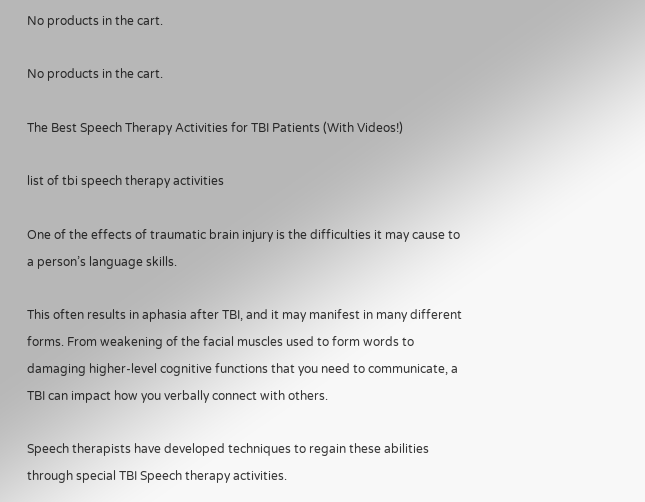No products in the cart.

No products in the cart.

The Best Speech Therapy Activities for TBI Patients (With Videos!)

list of tbi speech therapy activities

One of the effects of traumatic brain injury is the difficulties it may cause to a person’s language skills.

This often results in aphasia after TBI, and it may manifest in many different forms. From weakening of the facial muscles used to form words to damaging higher-level cognitive functions that you need to communicate, a TBI can impact how you verbally connect with others.

Speech therapists have developed techniques to regain these abilities through special TBI Speech therapy activities.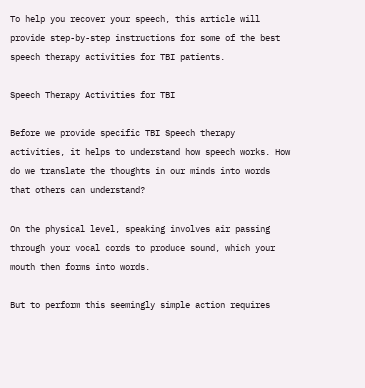To help you recover your speech, this article will provide step-by-step instructions for some of the best speech therapy activities for TBI patients.

Speech Therapy Activities for TBI

Before we provide specific TBI Speech therapy activities, it helps to understand how speech works. How do we translate the thoughts in our minds into words that others can understand?

On the physical level, speaking involves air passing through your vocal cords to produce sound, which your mouth then forms into words.

But to perform this seemingly simple action requires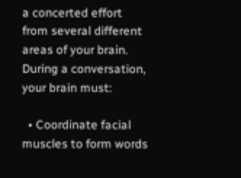a concerted effort from several different areas of your brain. During a conversation, your brain must:

  • Coordinate facial muscles to form words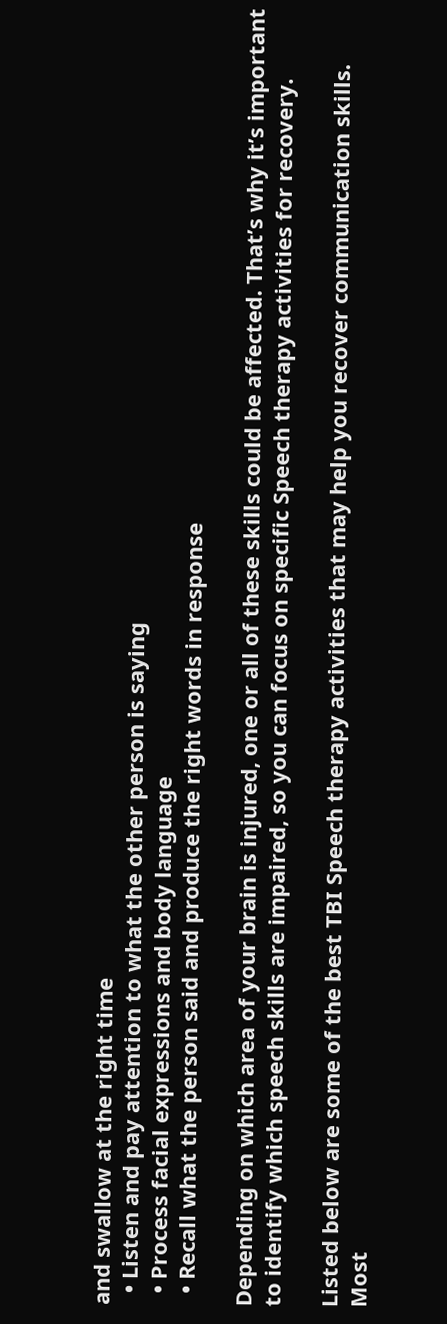and swallow at the right time
  • Listen and pay attention to what the other person is saying
  • Process facial expressions and body language
  • Recall what the person said and produce the right words in response

Depending on which area of your brain is injured, one or all of these skills could be affected. That’s why it’s important to identify which speech skills are impaired, so you can focus on specific Speech therapy activities for recovery.

Listed below are some of the best TBI Speech therapy activities that may help you recover communication skills. Most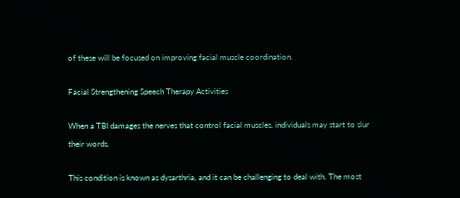of these will be focused on improving facial muscle coordination.

Facial Strengthening Speech Therapy Activities

When a TBI damages the nerves that control facial muscles, individuals may start to slur their words.

This condition is known as dysarthria, and it can be challenging to deal with. The most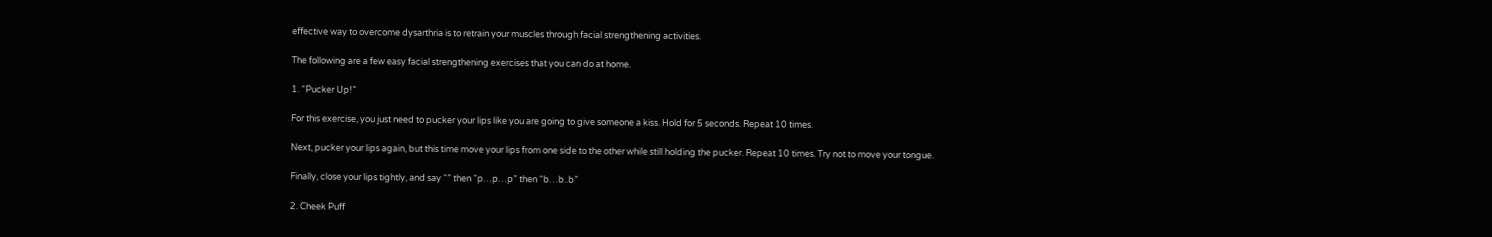effective way to overcome dysarthria is to retrain your muscles through facial strengthening activities.

The following are a few easy facial strengthening exercises that you can do at home.

1. “Pucker Up!”

For this exercise, you just need to pucker your lips like you are going to give someone a kiss. Hold for 5 seconds. Repeat 10 times.

Next, pucker your lips again, but this time move your lips from one side to the other while still holding the pucker. Repeat 10 times. Try not to move your tongue.

Finally, close your lips tightly, and say “” then “p…p…p” then “b…b..b”

2. Cheek Puff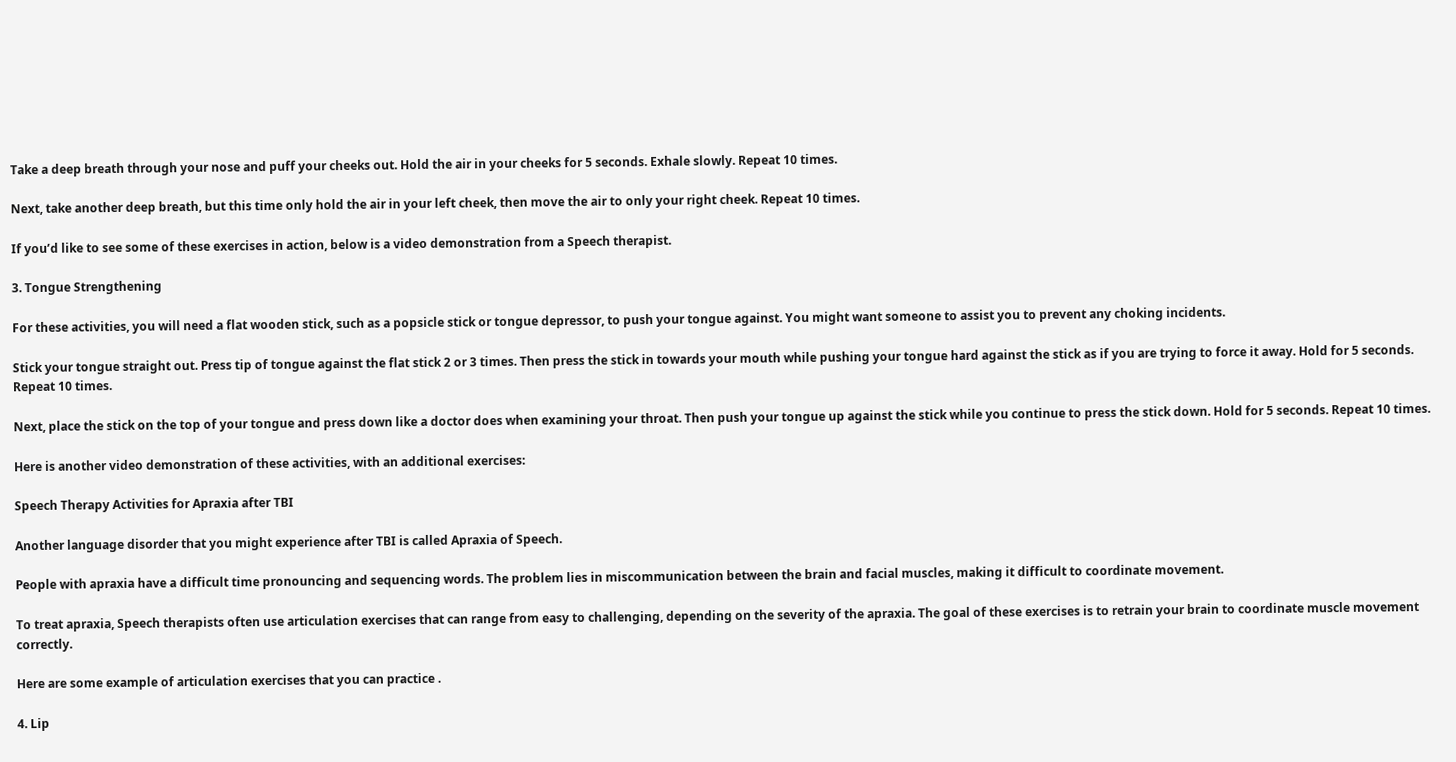Take a deep breath through your nose and puff your cheeks out. Hold the air in your cheeks for 5 seconds. Exhale slowly. Repeat 10 times.

Next, take another deep breath, but this time only hold the air in your left cheek, then move the air to only your right cheek. Repeat 10 times.

If you’d like to see some of these exercises in action, below is a video demonstration from a Speech therapist.

3. Tongue Strengthening

For these activities, you will need a flat wooden stick, such as a popsicle stick or tongue depressor, to push your tongue against. You might want someone to assist you to prevent any choking incidents.

Stick your tongue straight out. Press tip of tongue against the flat stick 2 or 3 times. Then press the stick in towards your mouth while pushing your tongue hard against the stick as if you are trying to force it away. Hold for 5 seconds. Repeat 10 times.

Next, place the stick on the top of your tongue and press down like a doctor does when examining your throat. Then push your tongue up against the stick while you continue to press the stick down. Hold for 5 seconds. Repeat 10 times.

Here is another video demonstration of these activities, with an additional exercises:

Speech Therapy Activities for Apraxia after TBI

Another language disorder that you might experience after TBI is called Apraxia of Speech.

People with apraxia have a difficult time pronouncing and sequencing words. The problem lies in miscommunication between the brain and facial muscles, making it difficult to coordinate movement.

To treat apraxia, Speech therapists often use articulation exercises that can range from easy to challenging, depending on the severity of the apraxia. The goal of these exercises is to retrain your brain to coordinate muscle movement correctly.

Here are some example of articulation exercises that you can practice .

4. Lip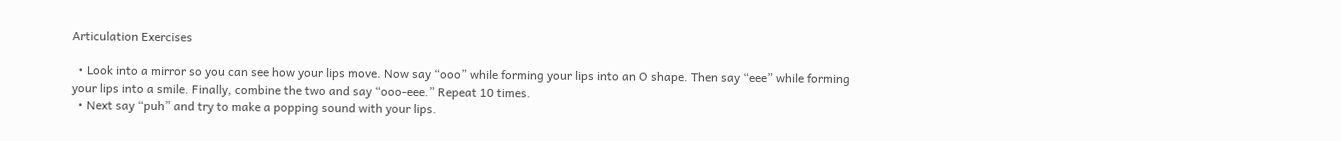Articulation Exercises

  • Look into a mirror so you can see how your lips move. Now say “ooo” while forming your lips into an O shape. Then say “eee” while forming your lips into a smile. Finally, combine the two and say “ooo-eee.” Repeat 10 times.
  • Next say “puh” and try to make a popping sound with your lips.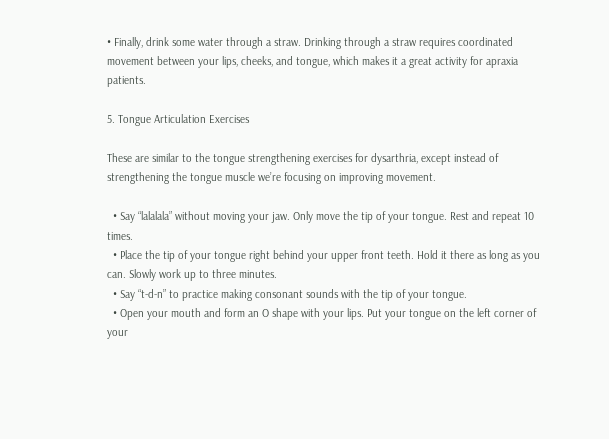• Finally, drink some water through a straw. Drinking through a straw requires coordinated movement between your lips, cheeks, and tongue, which makes it a great activity for apraxia patients.

5. Tongue Articulation Exercises

These are similar to the tongue strengthening exercises for dysarthria, except instead of strengthening the tongue muscle we’re focusing on improving movement.

  • Say “lalalala” without moving your jaw. Only move the tip of your tongue. Rest and repeat 10 times.
  • Place the tip of your tongue right behind your upper front teeth. Hold it there as long as you can. Slowly work up to three minutes.
  • Say “t-d-n” to practice making consonant sounds with the tip of your tongue.
  • Open your mouth and form an O shape with your lips. Put your tongue on the left corner of your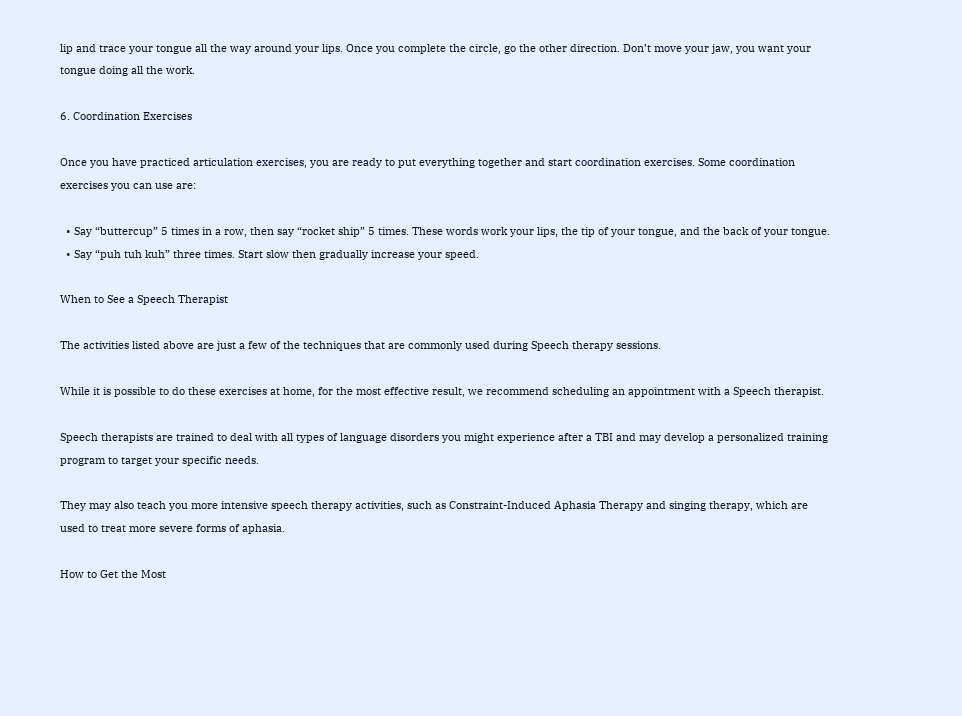lip and trace your tongue all the way around your lips. Once you complete the circle, go the other direction. Don’t move your jaw, you want your tongue doing all the work.

6. Coordination Exercises

Once you have practiced articulation exercises, you are ready to put everything together and start coordination exercises. Some coordination exercises you can use are:

  • Say “buttercup” 5 times in a row, then say “rocket ship” 5 times. These words work your lips, the tip of your tongue, and the back of your tongue.
  • Say “puh tuh kuh” three times. Start slow then gradually increase your speed.

When to See a Speech Therapist

The activities listed above are just a few of the techniques that are commonly used during Speech therapy sessions.

While it is possible to do these exercises at home, for the most effective result, we recommend scheduling an appointment with a Speech therapist.

Speech therapists are trained to deal with all types of language disorders you might experience after a TBI and may develop a personalized training program to target your specific needs.

They may also teach you more intensive speech therapy activities, such as Constraint-Induced Aphasia Therapy and singing therapy, which are used to treat more severe forms of aphasia.

How to Get the Most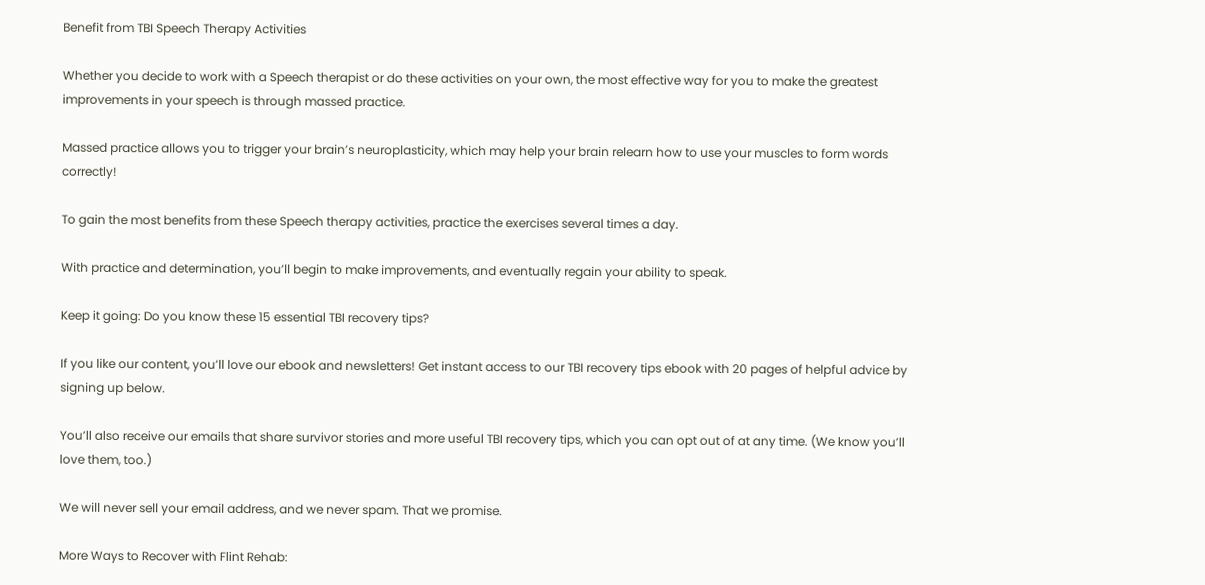Benefit from TBI Speech Therapy Activities

Whether you decide to work with a Speech therapist or do these activities on your own, the most effective way for you to make the greatest improvements in your speech is through massed practice.

Massed practice allows you to trigger your brain’s neuroplasticity, which may help your brain relearn how to use your muscles to form words correctly!

To gain the most benefits from these Speech therapy activities, practice the exercises several times a day.

With practice and determination, you’ll begin to make improvements, and eventually regain your ability to speak.

Keep it going: Do you know these 15 essential TBI recovery tips?

If you like our content, you’ll love our ebook and newsletters! Get instant access to our TBI recovery tips ebook with 20 pages of helpful advice by signing up below.

You’ll also receive our emails that share survivor stories and more useful TBI recovery tips, which you can opt out of at any time. (We know you’ll love them, too.)

We will never sell your email address, and we never spam. That we promise.

More Ways to Recover with Flint Rehab: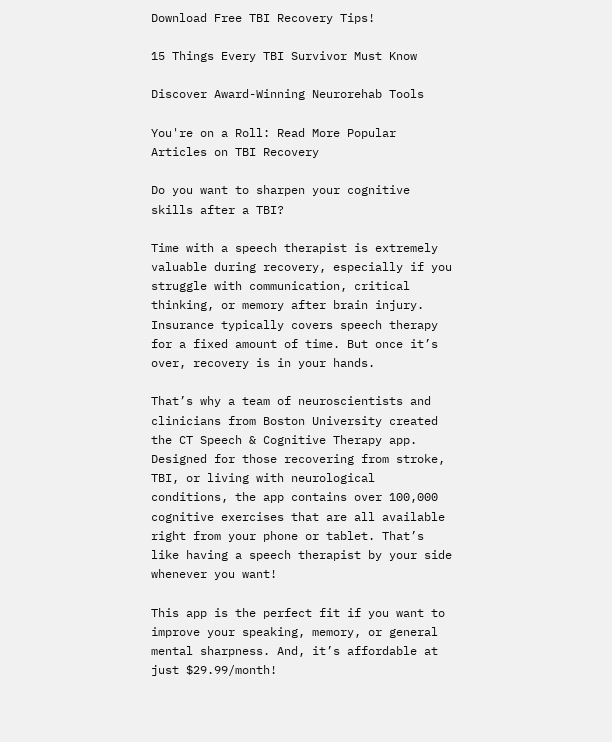Download Free TBI Recovery Tips!

15 Things Every TBI Survivor Must Know

Discover Award-Winning Neurorehab Tools

You're on a Roll: Read More Popular Articles on TBI Recovery

Do you want to sharpen your cognitive skills after a TBI?

Time with a speech therapist is extremely valuable during recovery, especially if you struggle with communication, critical thinking, or memory after brain injury. Insurance typically covers speech therapy for a fixed amount of time. But once it’s over, recovery is in your hands.

That’s why a team of neuroscientists and clinicians from Boston University created the CT Speech & Cognitive Therapy app. Designed for those recovering from stroke, TBI, or living with neurological conditions, the app contains over 100,000 cognitive exercises that are all available right from your phone or tablet. That’s like having a speech therapist by your side whenever you want!

This app is the perfect fit if you want to improve your speaking, memory, or general mental sharpness. And, it’s affordable at just $29.99/month!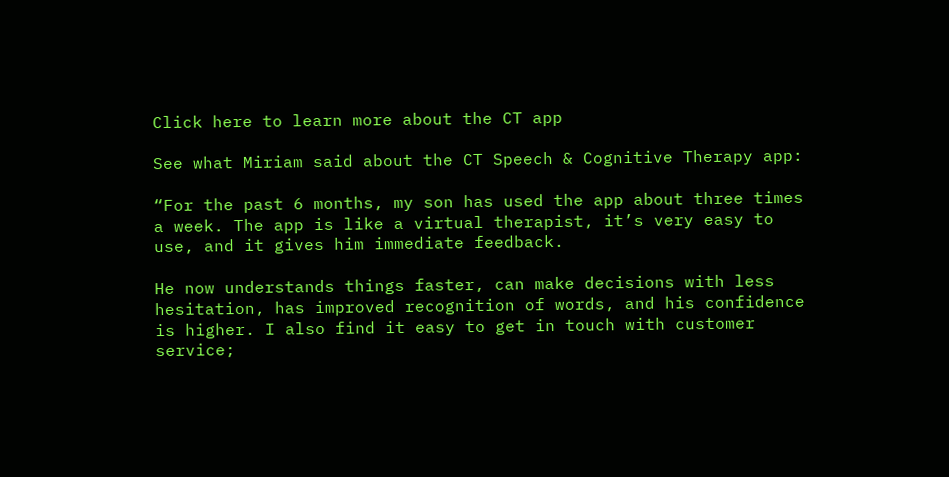Click here to learn more about the CT app

See what Miriam said about the CT Speech & Cognitive Therapy app:

“For the past 6 months, my son has used the app about three times a week. The app is like a virtual therapist, it’s very easy to use, and it gives him immediate feedback.

He now understands things faster, can make decisions with less hesitation, has improved recognition of words, and his confidence is higher. I also find it easy to get in touch with customer service;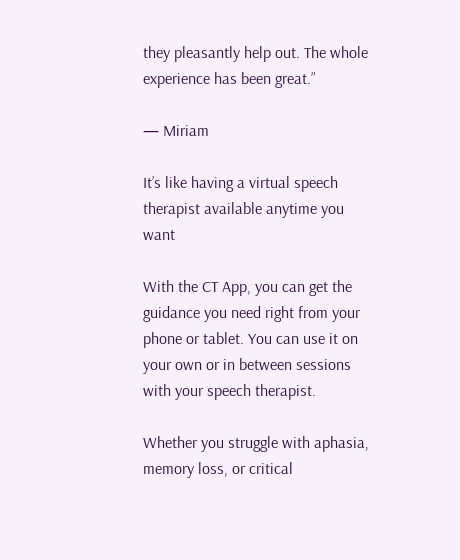they pleasantly help out. The whole experience has been great.”

— Miriam

It’s like having a virtual speech therapist available anytime you want

With the CT App, you can get the guidance you need right from your phone or tablet. You can use it on your own or in between sessions with your speech therapist.

Whether you struggle with aphasia, memory loss, or critical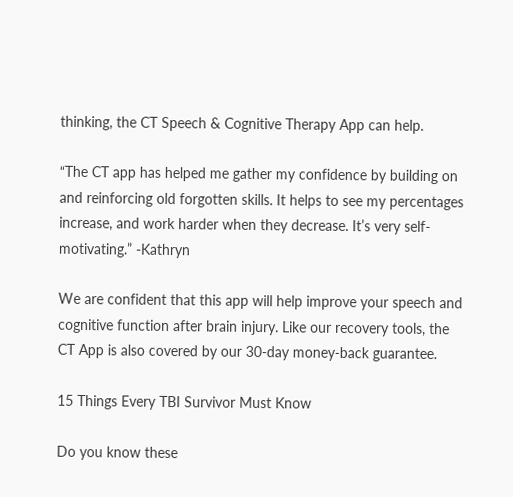thinking, the CT Speech & Cognitive Therapy App can help.

“The CT app has helped me gather my confidence by building on and reinforcing old forgotten skills. It helps to see my percentages increase, and work harder when they decrease. It’s very self-motivating.” -Kathryn

We are confident that this app will help improve your speech and cognitive function after brain injury. Like our recovery tools, the CT App is also covered by our 30-day money-back guarantee.

15 Things Every TBI Survivor Must Know

Do you know these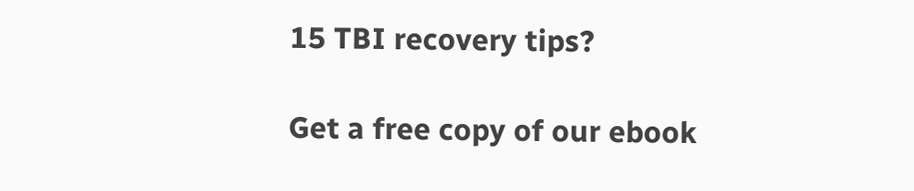15 TBI recovery tips?

Get a free copy of our ebook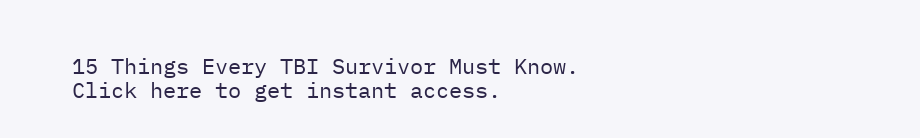15 Things Every TBI Survivor Must Know. Click here to get instant access.